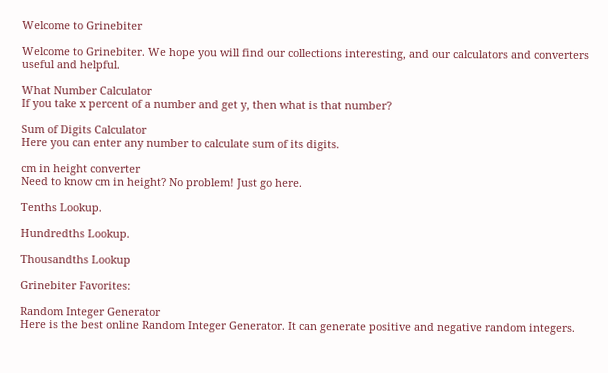Welcome to Grinebiter

Welcome to Grinebiter. We hope you will find our collections interesting, and our calculators and converters useful and helpful.

What Number Calculator
If you take x percent of a number and get y, then what is that number?

Sum of Digits Calculator
Here you can enter any number to calculate sum of its digits.

cm in height converter
Need to know cm in height? No problem! Just go here.

Tenths Lookup.

Hundredths Lookup.

Thousandths Lookup

Grinebiter Favorites:

Random Integer Generator
Here is the best online Random Integer Generator. It can generate positive and negative random integers.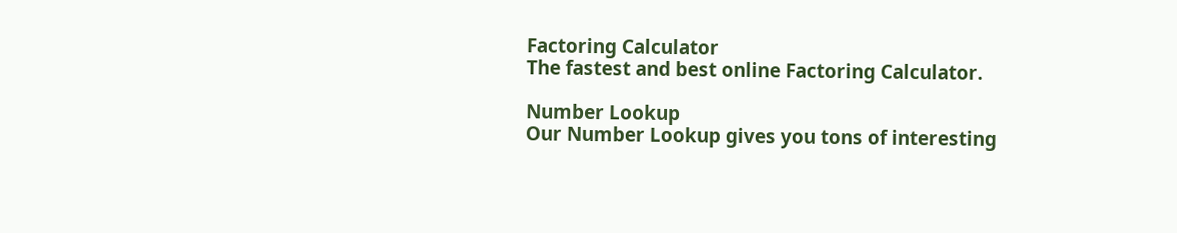Factoring Calculator
The fastest and best online Factoring Calculator.

Number Lookup
Our Number Lookup gives you tons of interesting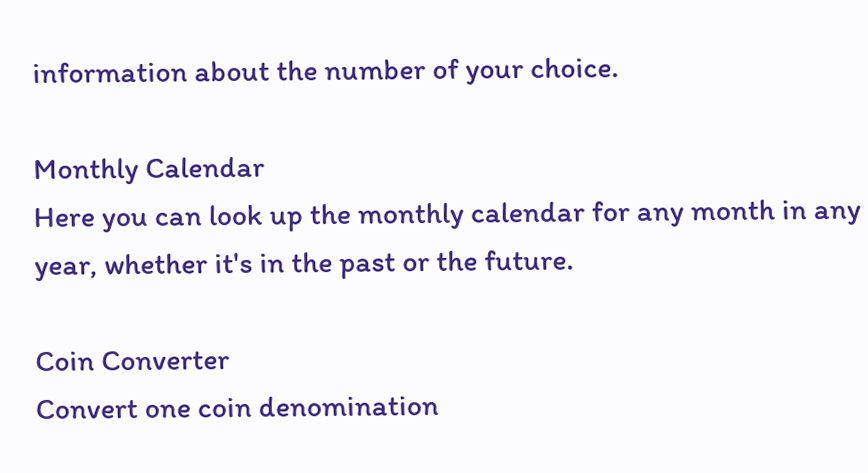information about the number of your choice.

Monthly Calendar
Here you can look up the monthly calendar for any month in any year, whether it's in the past or the future.

Coin Converter
Convert one coin denomination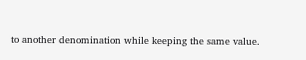to another denomination while keeping the same value.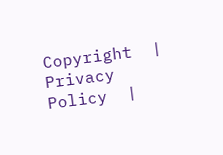Copyright  |   Privacy Policy  |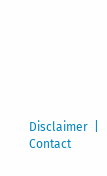Disclaimer  |   Contact